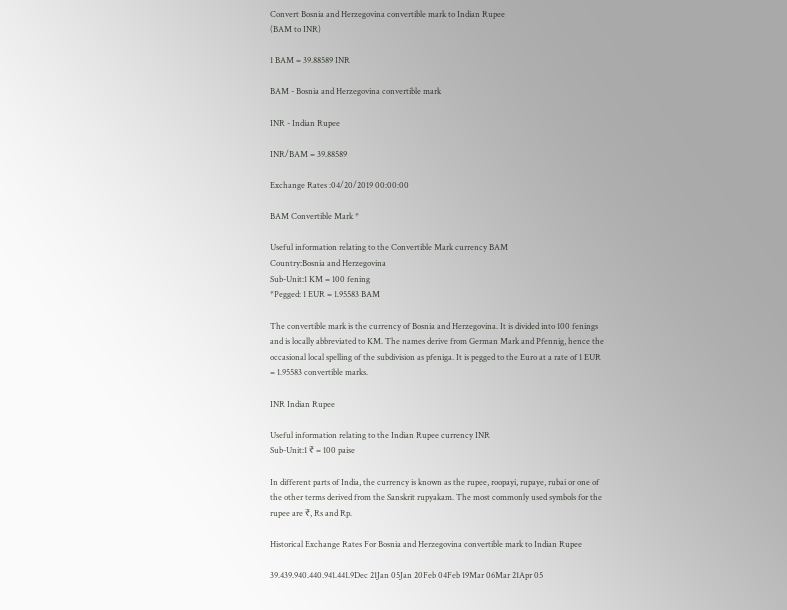Convert Bosnia and Herzegovina convertible mark to Indian Rupee
(BAM to INR)

1 BAM = 39.88589 INR

BAM - Bosnia and Herzegovina convertible mark

INR - Indian Rupee

INR/BAM = 39.88589

Exchange Rates :04/20/2019 00:00:00

BAM Convertible Mark *

Useful information relating to the Convertible Mark currency BAM
Country:Bosnia and Herzegovina
Sub-Unit:1 KM = 100 fening
*Pegged: 1 EUR = 1.95583 BAM

The convertible mark is the currency of Bosnia and Herzegovina. It is divided into 100 fenings and is locally abbreviated to KM. The names derive from German Mark and Pfennig, hence the occasional local spelling of the subdivision as pfeniga. It is pegged to the Euro at a rate of 1 EUR = 1.95583 convertible marks.

INR Indian Rupee

Useful information relating to the Indian Rupee currency INR
Sub-Unit:1 ₹ = 100 paise

In different parts of India, the currency is known as the rupee, roopayi, rupaye, rubai or one of the other terms derived from the Sanskrit rupyakam. The most commonly used symbols for the rupee are ₹, Rs and Rp.

Historical Exchange Rates For Bosnia and Herzegovina convertible mark to Indian Rupee

39.439.940.440.941.441.9Dec 21Jan 05Jan 20Feb 04Feb 19Mar 06Mar 21Apr 05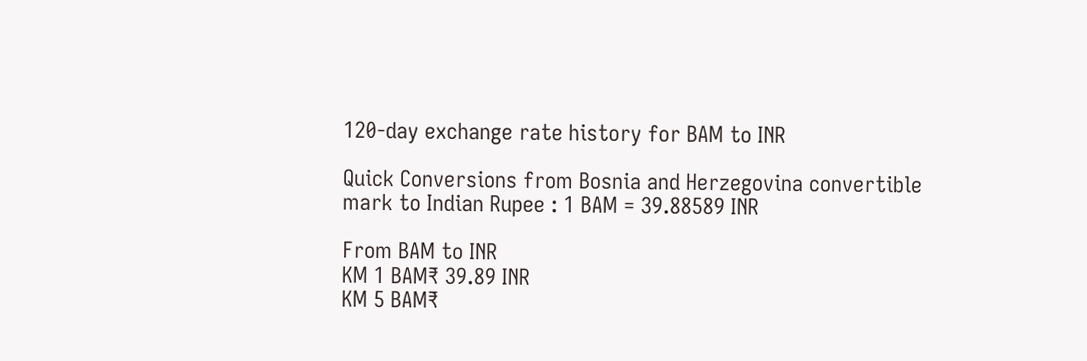120-day exchange rate history for BAM to INR

Quick Conversions from Bosnia and Herzegovina convertible mark to Indian Rupee : 1 BAM = 39.88589 INR

From BAM to INR
KM 1 BAM₹ 39.89 INR
KM 5 BAM₹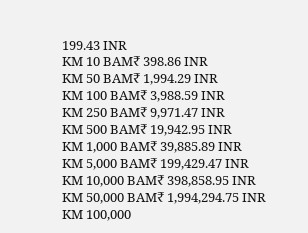199.43 INR
KM 10 BAM₹ 398.86 INR
KM 50 BAM₹ 1,994.29 INR
KM 100 BAM₹ 3,988.59 INR
KM 250 BAM₹ 9,971.47 INR
KM 500 BAM₹ 19,942.95 INR
KM 1,000 BAM₹ 39,885.89 INR
KM 5,000 BAM₹ 199,429.47 INR
KM 10,000 BAM₹ 398,858.95 INR
KM 50,000 BAM₹ 1,994,294.75 INR
KM 100,000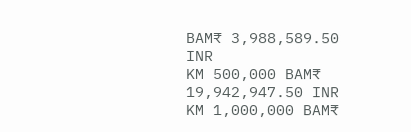BAM₹ 3,988,589.50 INR
KM 500,000 BAM₹ 19,942,947.50 INR
KM 1,000,000 BAM₹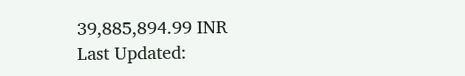39,885,894.99 INR
Last Updated: